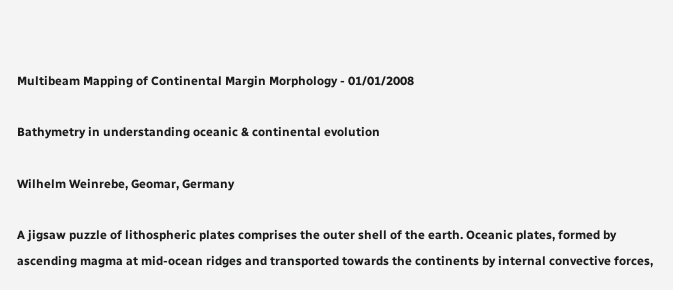Multibeam Mapping of Continental Margin Morphology - 01/01/2008

Bathymetry in understanding oceanic & continental evolution

Wilhelm Weinrebe, Geomar, Germany

A jigsaw puzzle of lithospheric plates comprises the outer shell of the earth. Oceanic plates, formed by ascending magma at mid-ocean ridges and transported towards the continents by internal convective forces,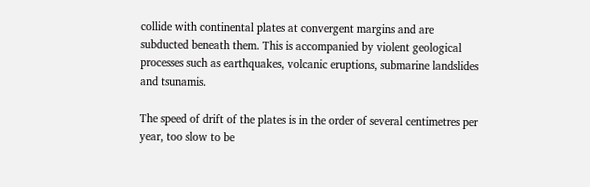collide with continental plates at convergent margins and are subducted beneath them. This is accompanied by violent geological processes such as earthquakes, volcanic eruptions, submarine landslides and tsunamis.

The speed of drift of the plates is in the order of several centimetres per year, too slow to be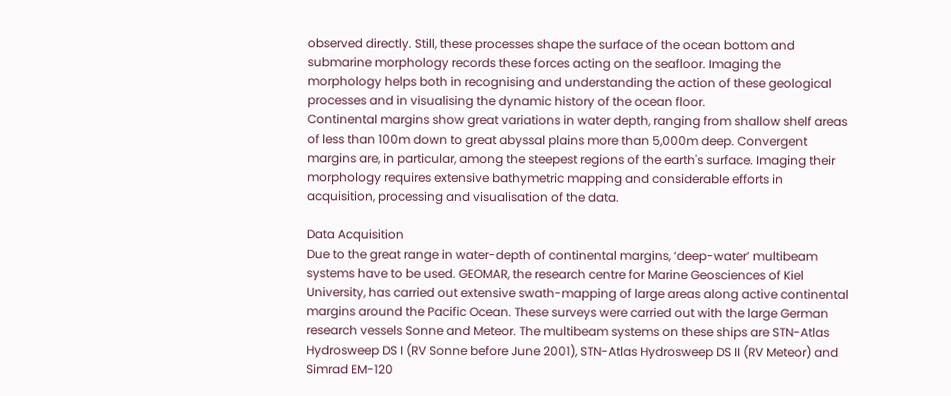observed directly. Still, these processes shape the surface of the ocean bottom and submarine morphology records these forces acting on the seafloor. Imaging the morphology helps both in recognising and understanding the action of these geological processes and in visualising the dynamic history of the ocean floor.
Continental margins show great variations in water depth, ranging from shallow shelf areas of less than 100m down to great abyssal plains more than 5,000m deep. Convergent margins are, in particular, among the steepest regions of the earth's surface. Imaging their morphology requires extensive bathymetric mapping and considerable efforts in acquisition, processing and visualisation of the data.

Data Acquisition
Due to the great range in water-depth of continental margins, ‘deep-water’ multibeam systems have to be used. GEOMAR, the research centre for Marine Geosciences of Kiel University, has carried out extensive swath-mapping of large areas along active continental margins around the Pacific Ocean. These surveys were carried out with the large German research vessels Sonne and Meteor. The multibeam systems on these ships are STN-Atlas Hydrosweep DS I (RV Sonne before June 2001), STN-Atlas Hydrosweep DS II (RV Meteor) and Simrad EM-120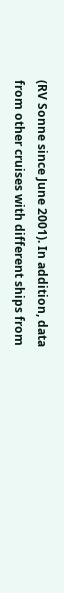(RV Sonne since June 2001). In addition, data from other cruises with different ships from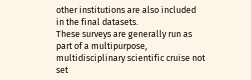other institutions are also included in the final datasets.
These surveys are generally run as part of a multipurpose, multidisciplinary scientific cruise not set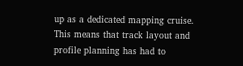up as a dedicated mapping cruise. This means that track layout and profile planning has had to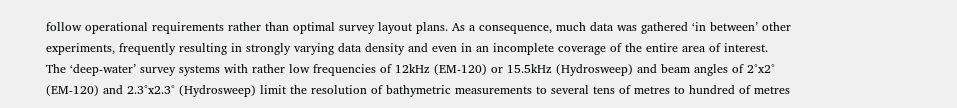follow operational requirements rather than optimal survey layout plans. As a consequence, much data was gathered ‘in between’ other experiments, frequently resulting in strongly varying data density and even in an incomplete coverage of the entire area of interest.
The ‘deep-water’ survey systems with rather low frequencies of 12kHz (EM-120) or 15.5kHz (Hydrosweep) and beam angles of 2°x2° (EM-120) and 2.3°x2.3° (Hydrosweep) limit the resolution of bathymetric measurements to several tens of metres to hundred of metres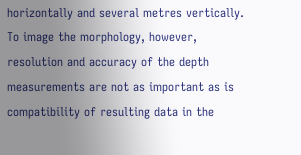horizontally and several metres vertically. To image the morphology, however, resolution and accuracy of the depth measurements are not as important as is compatibility of resulting data in the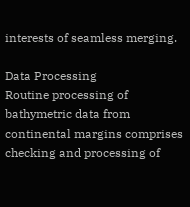interests of seamless merging.

Data Processing
Routine processing of bathymetric data from continental margins comprises checking and processing of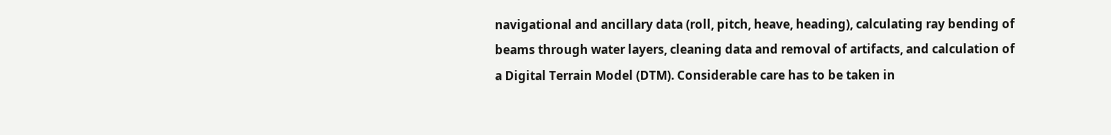navigational and ancillary data (roll, pitch, heave, heading), calculating ray bending of beams through water layers, cleaning data and removal of artifacts, and calculation of a Digital Terrain Model (DTM). Considerable care has to be taken in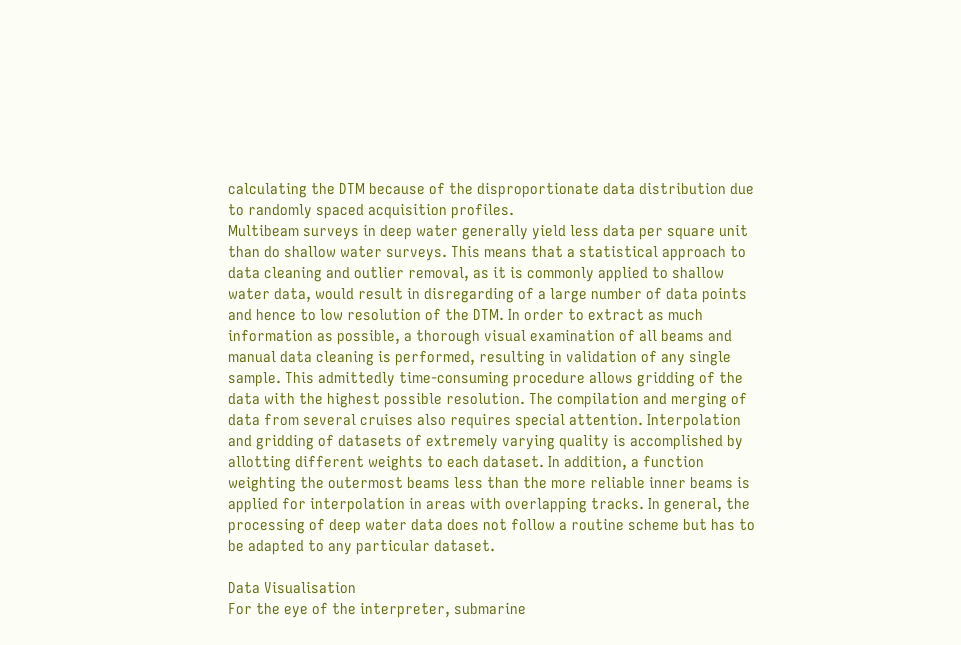calculating the DTM because of the disproportionate data distribution due to randomly spaced acquisition profiles.
Multibeam surveys in deep water generally yield less data per square unit than do shallow water surveys. This means that a statistical approach to data cleaning and outlier removal, as it is commonly applied to shallow water data, would result in disregarding of a large number of data points and hence to low resolution of the DTM. In order to extract as much information as possible, a thorough visual examination of all beams and manual data cleaning is performed, resulting in validation of any single sample. This admittedly time-consuming procedure allows gridding of the data with the highest possible resolution. The compilation and merging of data from several cruises also requires special attention. Interpolation and gridding of datasets of extremely varying quality is accomplished by allotting different weights to each dataset. In addition, a function weighting the outermost beams less than the more reliable inner beams is applied for interpolation in areas with overlapping tracks. In general, the processing of deep water data does not follow a routine scheme but has to be adapted to any particular dataset.

Data Visualisation
For the eye of the interpreter, submarine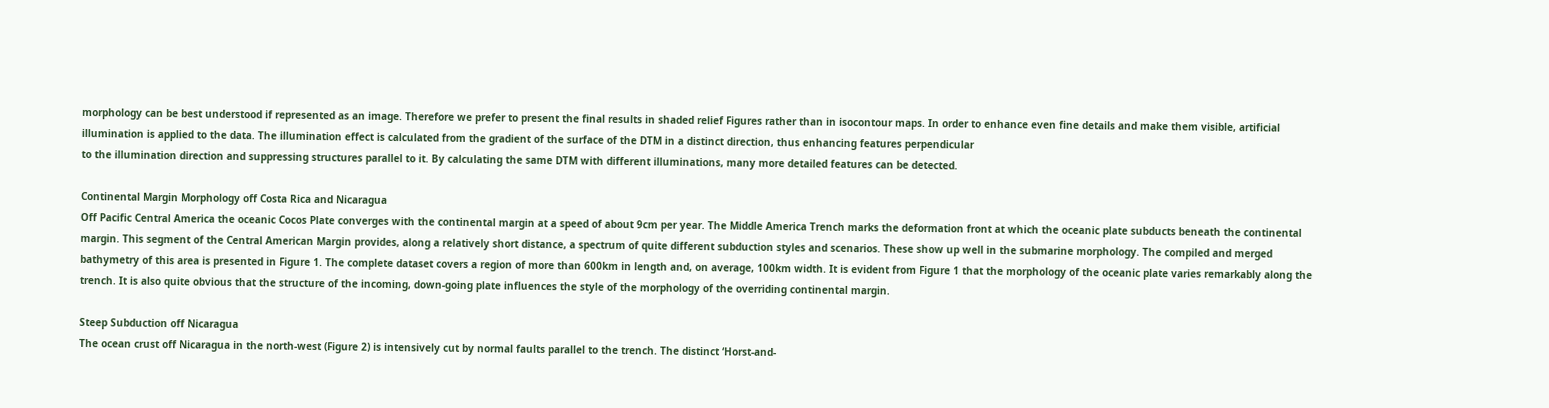morphology can be best understood if represented as an image. Therefore we prefer to present the final results in shaded relief Figures rather than in isocontour maps. In order to enhance even fine details and make them visible, artificial illumination is applied to the data. The illumination effect is calculated from the gradient of the surface of the DTM in a distinct direction, thus enhancing features perpendicular
to the illumination direction and suppressing structures parallel to it. By calculating the same DTM with different illuminations, many more detailed features can be detected.

Continental Margin Morphology off Costa Rica and Nicaragua
Off Pacific Central America the oceanic Cocos Plate converges with the continental margin at a speed of about 9cm per year. The Middle America Trench marks the deformation front at which the oceanic plate subducts beneath the continental margin. This segment of the Central American Margin provides, along a relatively short distance, a spectrum of quite different subduction styles and scenarios. These show up well in the submarine morphology. The compiled and merged bathymetry of this area is presented in Figure 1. The complete dataset covers a region of more than 600km in length and, on average, 100km width. It is evident from Figure 1 that the morphology of the oceanic plate varies remarkably along the trench. It is also quite obvious that the structure of the incoming, down-going plate influences the style of the morphology of the overriding continental margin.

Steep Subduction off Nicaragua
The ocean crust off Nicaragua in the north-west (Figure 2) is intensively cut by normal faults parallel to the trench. The distinct ‘Horst-and-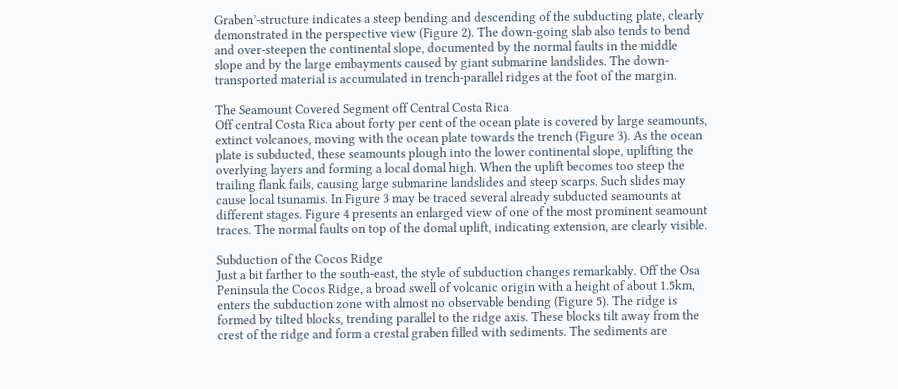Graben’-structure indicates a steep bending and descending of the subducting plate, clearly demonstrated in the perspective view (Figure 2). The down-going slab also tends to bend and over-steepen the continental slope, documented by the normal faults in the middle slope and by the large embayments caused by giant submarine landslides. The down-transported material is accumulated in trench-parallel ridges at the foot of the margin.

The Seamount Covered Segment off Central Costa Rica
Off central Costa Rica about forty per cent of the ocean plate is covered by large seamounts, extinct volcanoes, moving with the ocean plate towards the trench (Figure 3). As the ocean plate is subducted, these seamounts plough into the lower continental slope, uplifting the overlying layers and forming a local domal high. When the uplift becomes too steep the trailing flank fails, causing large submarine landslides and steep scarps. Such slides may cause local tsunamis. In Figure 3 may be traced several already subducted seamounts at different stages. Figure 4 presents an enlarged view of one of the most prominent seamount traces. The normal faults on top of the domal uplift, indicating extension, are clearly visible.

Subduction of the Cocos Ridge
Just a bit farther to the south-east, the style of subduction changes remarkably. Off the Osa Peninsula the Cocos Ridge, a broad swell of volcanic origin with a height of about 1.5km, enters the subduction zone with almost no observable bending (Figure 5). The ridge is formed by tilted blocks, trending parallel to the ridge axis. These blocks tilt away from the crest of the ridge and form a crestal graben filled with sediments. The sediments are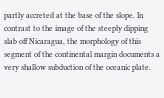partly accreted at the base of the slope. In contrast to the image of the steeply dipping slab off Nicaragua, the morphology of this segment of the continental margin documents a very shallow subduction of the oceanic plate.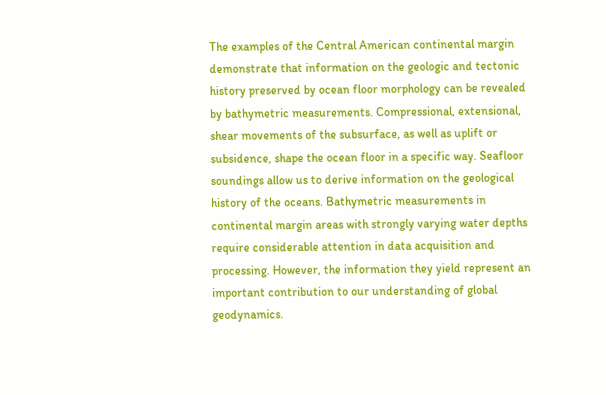The examples of the Central American continental margin demonstrate that information on the geologic and tectonic history preserved by ocean floor morphology can be revealed by bathymetric measurements. Compressional, extensional, shear movements of the subsurface, as well as uplift or subsidence, shape the ocean floor in a specific way. Seafloor soundings allow us to derive information on the geological history of the oceans. Bathymetric measurements in continental margin areas with strongly varying water depths require considerable attention in data acquisition and processing. However, the information they yield represent an important contribution to our understanding of global geodynamics.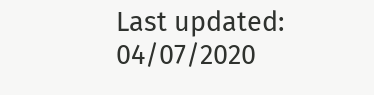Last updated: 04/07/2020